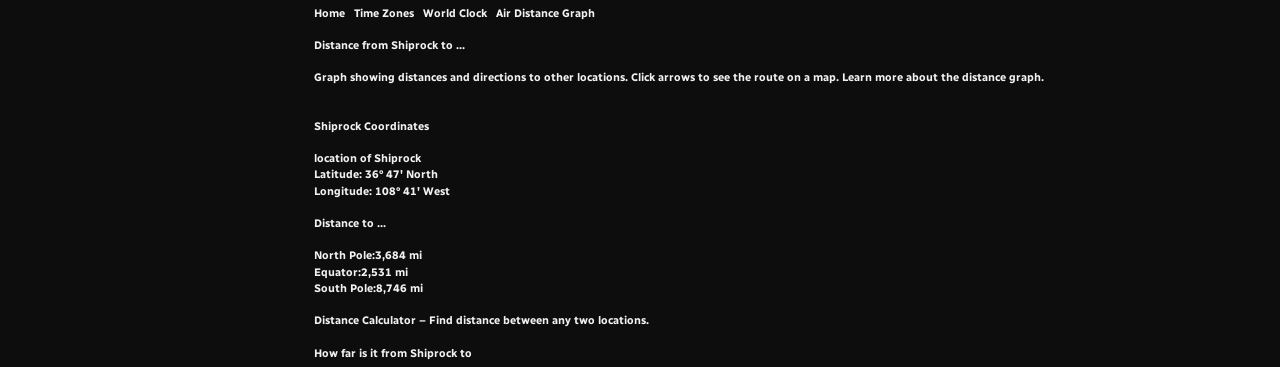Home   Time Zones   World Clock   Air Distance Graph

Distance from Shiprock to ...

Graph showing distances and directions to other locations. Click arrows to see the route on a map. Learn more about the distance graph.


Shiprock Coordinates

location of Shiprock
Latitude: 36° 47' North
Longitude: 108° 41' West

Distance to ...

North Pole:3,684 mi
Equator:2,531 mi
South Pole:8,746 mi

Distance Calculator – Find distance between any two locations.

How far is it from Shiprock to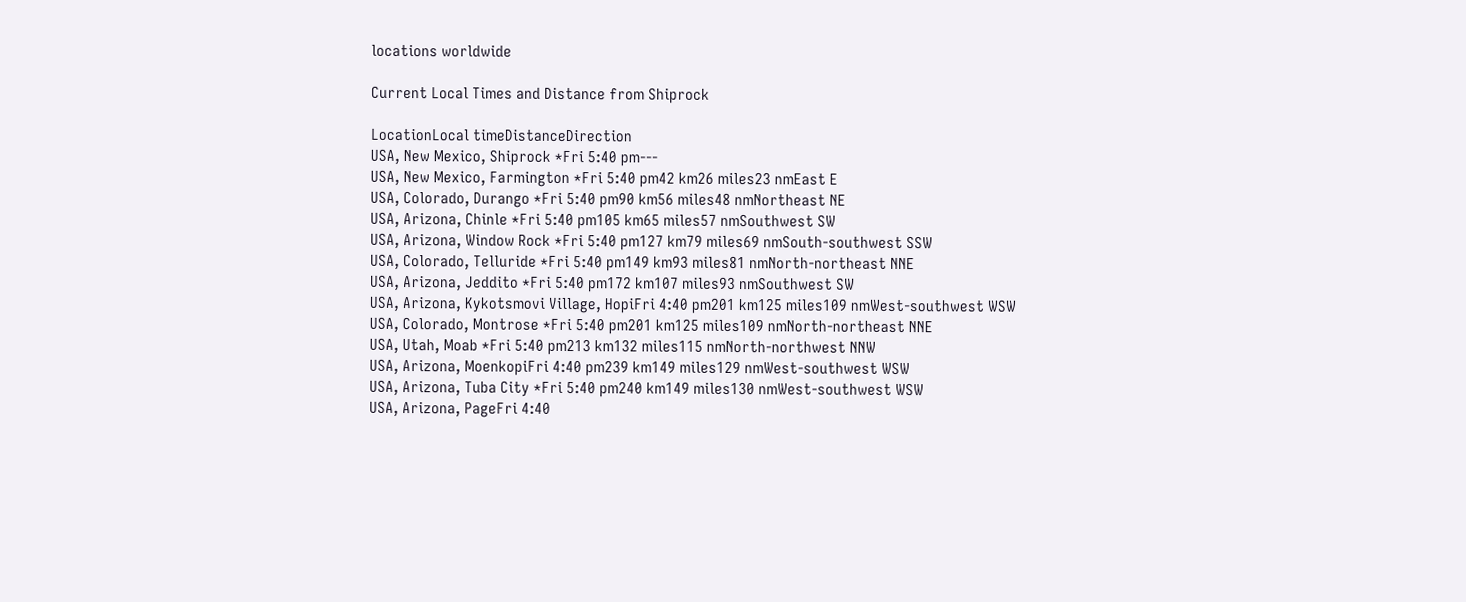locations worldwide

Current Local Times and Distance from Shiprock

LocationLocal timeDistanceDirection
USA, New Mexico, Shiprock *Fri 5:40 pm---
USA, New Mexico, Farmington *Fri 5:40 pm42 km26 miles23 nmEast E
USA, Colorado, Durango *Fri 5:40 pm90 km56 miles48 nmNortheast NE
USA, Arizona, Chinle *Fri 5:40 pm105 km65 miles57 nmSouthwest SW
USA, Arizona, Window Rock *Fri 5:40 pm127 km79 miles69 nmSouth-southwest SSW
USA, Colorado, Telluride *Fri 5:40 pm149 km93 miles81 nmNorth-northeast NNE
USA, Arizona, Jeddito *Fri 5:40 pm172 km107 miles93 nmSouthwest SW
USA, Arizona, Kykotsmovi Village, HopiFri 4:40 pm201 km125 miles109 nmWest-southwest WSW
USA, Colorado, Montrose *Fri 5:40 pm201 km125 miles109 nmNorth-northeast NNE
USA, Utah, Moab *Fri 5:40 pm213 km132 miles115 nmNorth-northwest NNW
USA, Arizona, MoenkopiFri 4:40 pm239 km149 miles129 nmWest-southwest WSW
USA, Arizona, Tuba City *Fri 5:40 pm240 km149 miles130 nmWest-southwest WSW
USA, Arizona, PageFri 4:40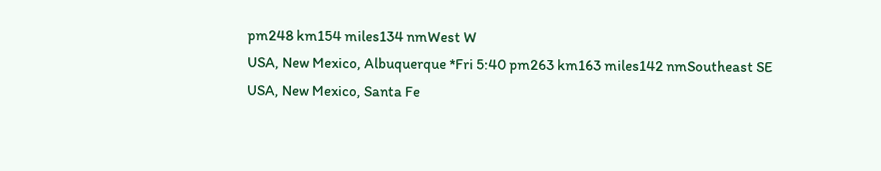pm248 km154 miles134 nmWest W
USA, New Mexico, Albuquerque *Fri 5:40 pm263 km163 miles142 nmSoutheast SE
USA, New Mexico, Santa Fe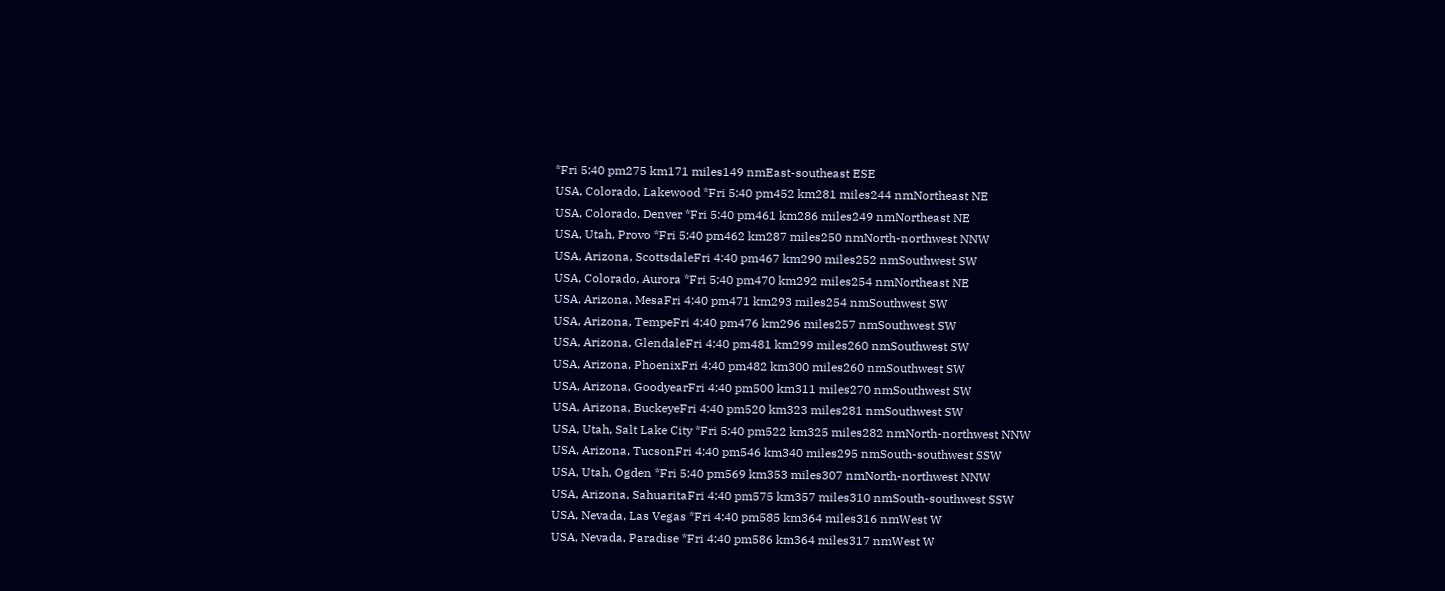*Fri 5:40 pm275 km171 miles149 nmEast-southeast ESE
USA, Colorado, Lakewood *Fri 5:40 pm452 km281 miles244 nmNortheast NE
USA, Colorado, Denver *Fri 5:40 pm461 km286 miles249 nmNortheast NE
USA, Utah, Provo *Fri 5:40 pm462 km287 miles250 nmNorth-northwest NNW
USA, Arizona, ScottsdaleFri 4:40 pm467 km290 miles252 nmSouthwest SW
USA, Colorado, Aurora *Fri 5:40 pm470 km292 miles254 nmNortheast NE
USA, Arizona, MesaFri 4:40 pm471 km293 miles254 nmSouthwest SW
USA, Arizona, TempeFri 4:40 pm476 km296 miles257 nmSouthwest SW
USA, Arizona, GlendaleFri 4:40 pm481 km299 miles260 nmSouthwest SW
USA, Arizona, PhoenixFri 4:40 pm482 km300 miles260 nmSouthwest SW
USA, Arizona, GoodyearFri 4:40 pm500 km311 miles270 nmSouthwest SW
USA, Arizona, BuckeyeFri 4:40 pm520 km323 miles281 nmSouthwest SW
USA, Utah, Salt Lake City *Fri 5:40 pm522 km325 miles282 nmNorth-northwest NNW
USA, Arizona, TucsonFri 4:40 pm546 km340 miles295 nmSouth-southwest SSW
USA, Utah, Ogden *Fri 5:40 pm569 km353 miles307 nmNorth-northwest NNW
USA, Arizona, SahuaritaFri 4:40 pm575 km357 miles310 nmSouth-southwest SSW
USA, Nevada, Las Vegas *Fri 4:40 pm585 km364 miles316 nmWest W
USA, Nevada, Paradise *Fri 4:40 pm586 km364 miles317 nmWest W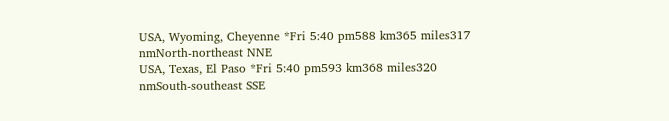USA, Wyoming, Cheyenne *Fri 5:40 pm588 km365 miles317 nmNorth-northeast NNE
USA, Texas, El Paso *Fri 5:40 pm593 km368 miles320 nmSouth-southeast SSE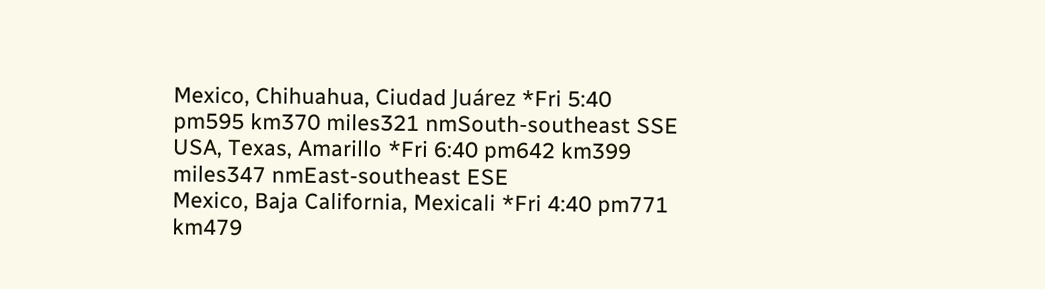Mexico, Chihuahua, Ciudad Juárez *Fri 5:40 pm595 km370 miles321 nmSouth-southeast SSE
USA, Texas, Amarillo *Fri 6:40 pm642 km399 miles347 nmEast-southeast ESE
Mexico, Baja California, Mexicali *Fri 4:40 pm771 km479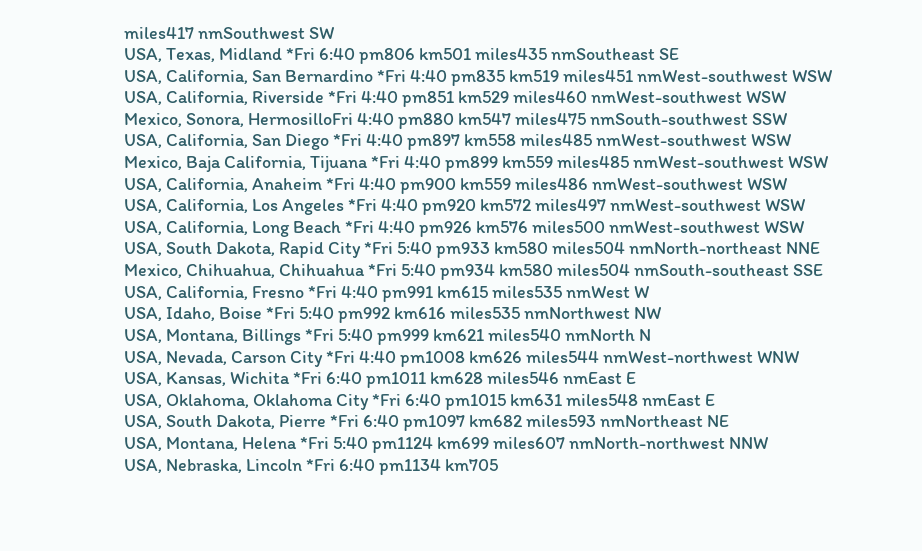miles417 nmSouthwest SW
USA, Texas, Midland *Fri 6:40 pm806 km501 miles435 nmSoutheast SE
USA, California, San Bernardino *Fri 4:40 pm835 km519 miles451 nmWest-southwest WSW
USA, California, Riverside *Fri 4:40 pm851 km529 miles460 nmWest-southwest WSW
Mexico, Sonora, HermosilloFri 4:40 pm880 km547 miles475 nmSouth-southwest SSW
USA, California, San Diego *Fri 4:40 pm897 km558 miles485 nmWest-southwest WSW
Mexico, Baja California, Tijuana *Fri 4:40 pm899 km559 miles485 nmWest-southwest WSW
USA, California, Anaheim *Fri 4:40 pm900 km559 miles486 nmWest-southwest WSW
USA, California, Los Angeles *Fri 4:40 pm920 km572 miles497 nmWest-southwest WSW
USA, California, Long Beach *Fri 4:40 pm926 km576 miles500 nmWest-southwest WSW
USA, South Dakota, Rapid City *Fri 5:40 pm933 km580 miles504 nmNorth-northeast NNE
Mexico, Chihuahua, Chihuahua *Fri 5:40 pm934 km580 miles504 nmSouth-southeast SSE
USA, California, Fresno *Fri 4:40 pm991 km615 miles535 nmWest W
USA, Idaho, Boise *Fri 5:40 pm992 km616 miles535 nmNorthwest NW
USA, Montana, Billings *Fri 5:40 pm999 km621 miles540 nmNorth N
USA, Nevada, Carson City *Fri 4:40 pm1008 km626 miles544 nmWest-northwest WNW
USA, Kansas, Wichita *Fri 6:40 pm1011 km628 miles546 nmEast E
USA, Oklahoma, Oklahoma City *Fri 6:40 pm1015 km631 miles548 nmEast E
USA, South Dakota, Pierre *Fri 6:40 pm1097 km682 miles593 nmNortheast NE
USA, Montana, Helena *Fri 5:40 pm1124 km699 miles607 nmNorth-northwest NNW
USA, Nebraska, Lincoln *Fri 6:40 pm1134 km705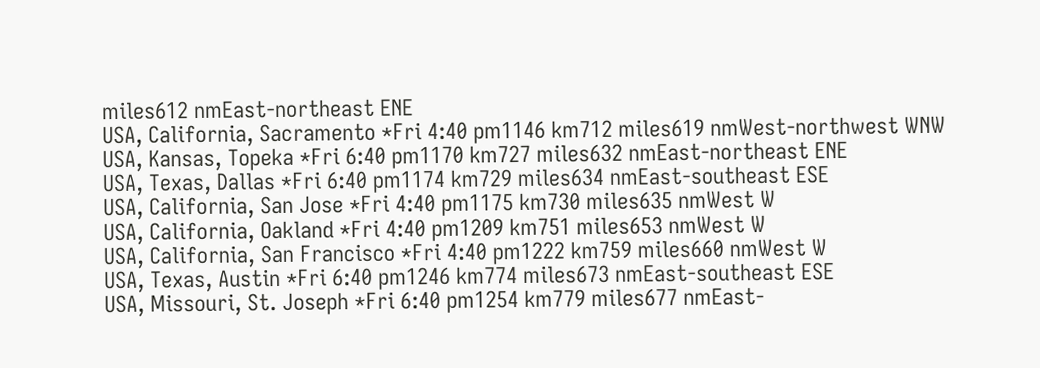miles612 nmEast-northeast ENE
USA, California, Sacramento *Fri 4:40 pm1146 km712 miles619 nmWest-northwest WNW
USA, Kansas, Topeka *Fri 6:40 pm1170 km727 miles632 nmEast-northeast ENE
USA, Texas, Dallas *Fri 6:40 pm1174 km729 miles634 nmEast-southeast ESE
USA, California, San Jose *Fri 4:40 pm1175 km730 miles635 nmWest W
USA, California, Oakland *Fri 4:40 pm1209 km751 miles653 nmWest W
USA, California, San Francisco *Fri 4:40 pm1222 km759 miles660 nmWest W
USA, Texas, Austin *Fri 6:40 pm1246 km774 miles673 nmEast-southeast ESE
USA, Missouri, St. Joseph *Fri 6:40 pm1254 km779 miles677 nmEast-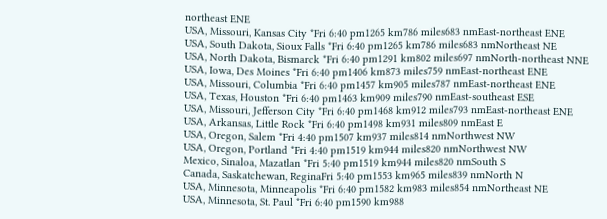northeast ENE
USA, Missouri, Kansas City *Fri 6:40 pm1265 km786 miles683 nmEast-northeast ENE
USA, South Dakota, Sioux Falls *Fri 6:40 pm1265 km786 miles683 nmNortheast NE
USA, North Dakota, Bismarck *Fri 6:40 pm1291 km802 miles697 nmNorth-northeast NNE
USA, Iowa, Des Moines *Fri 6:40 pm1406 km873 miles759 nmEast-northeast ENE
USA, Missouri, Columbia *Fri 6:40 pm1457 km905 miles787 nmEast-northeast ENE
USA, Texas, Houston *Fri 6:40 pm1463 km909 miles790 nmEast-southeast ESE
USA, Missouri, Jefferson City *Fri 6:40 pm1468 km912 miles793 nmEast-northeast ENE
USA, Arkansas, Little Rock *Fri 6:40 pm1498 km931 miles809 nmEast E
USA, Oregon, Salem *Fri 4:40 pm1507 km937 miles814 nmNorthwest NW
USA, Oregon, Portland *Fri 4:40 pm1519 km944 miles820 nmNorthwest NW
Mexico, Sinaloa, Mazatlan *Fri 5:40 pm1519 km944 miles820 nmSouth S
Canada, Saskatchewan, ReginaFri 5:40 pm1553 km965 miles839 nmNorth N
USA, Minnesota, Minneapolis *Fri 6:40 pm1582 km983 miles854 nmNortheast NE
USA, Minnesota, St. Paul *Fri 6:40 pm1590 km988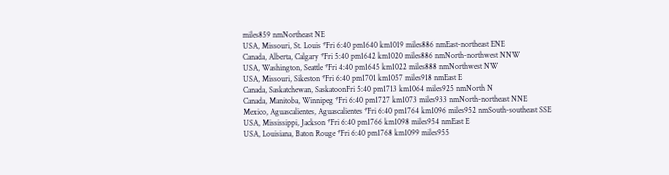miles859 nmNortheast NE
USA, Missouri, St. Louis *Fri 6:40 pm1640 km1019 miles886 nmEast-northeast ENE
Canada, Alberta, Calgary *Fri 5:40 pm1642 km1020 miles886 nmNorth-northwest NNW
USA, Washington, Seattle *Fri 4:40 pm1645 km1022 miles888 nmNorthwest NW
USA, Missouri, Sikeston *Fri 6:40 pm1701 km1057 miles918 nmEast E
Canada, Saskatchewan, SaskatoonFri 5:40 pm1713 km1064 miles925 nmNorth N
Canada, Manitoba, Winnipeg *Fri 6:40 pm1727 km1073 miles933 nmNorth-northeast NNE
Mexico, Aguascalientes, Aguascalientes *Fri 6:40 pm1764 km1096 miles952 nmSouth-southeast SSE
USA, Mississippi, Jackson *Fri 6:40 pm1766 km1098 miles954 nmEast E
USA, Louisiana, Baton Rouge *Fri 6:40 pm1768 km1099 miles955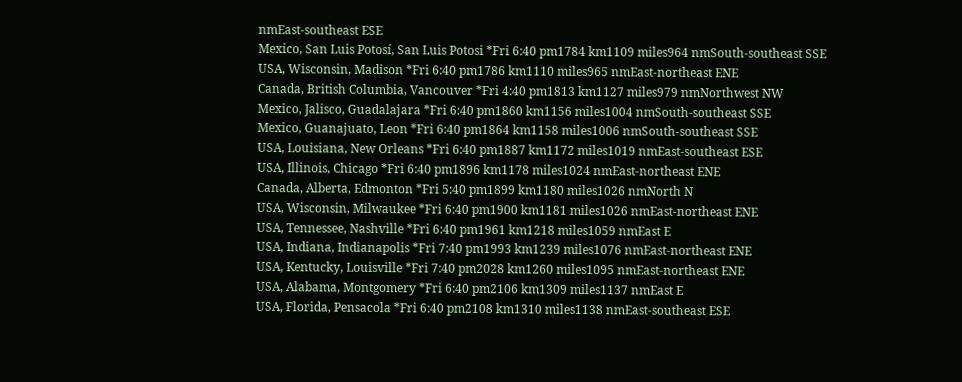nmEast-southeast ESE
Mexico, San Luis Potosí, San Luis Potosi *Fri 6:40 pm1784 km1109 miles964 nmSouth-southeast SSE
USA, Wisconsin, Madison *Fri 6:40 pm1786 km1110 miles965 nmEast-northeast ENE
Canada, British Columbia, Vancouver *Fri 4:40 pm1813 km1127 miles979 nmNorthwest NW
Mexico, Jalisco, Guadalajara *Fri 6:40 pm1860 km1156 miles1004 nmSouth-southeast SSE
Mexico, Guanajuato, Leon *Fri 6:40 pm1864 km1158 miles1006 nmSouth-southeast SSE
USA, Louisiana, New Orleans *Fri 6:40 pm1887 km1172 miles1019 nmEast-southeast ESE
USA, Illinois, Chicago *Fri 6:40 pm1896 km1178 miles1024 nmEast-northeast ENE
Canada, Alberta, Edmonton *Fri 5:40 pm1899 km1180 miles1026 nmNorth N
USA, Wisconsin, Milwaukee *Fri 6:40 pm1900 km1181 miles1026 nmEast-northeast ENE
USA, Tennessee, Nashville *Fri 6:40 pm1961 km1218 miles1059 nmEast E
USA, Indiana, Indianapolis *Fri 7:40 pm1993 km1239 miles1076 nmEast-northeast ENE
USA, Kentucky, Louisville *Fri 7:40 pm2028 km1260 miles1095 nmEast-northeast ENE
USA, Alabama, Montgomery *Fri 6:40 pm2106 km1309 miles1137 nmEast E
USA, Florida, Pensacola *Fri 6:40 pm2108 km1310 miles1138 nmEast-southeast ESE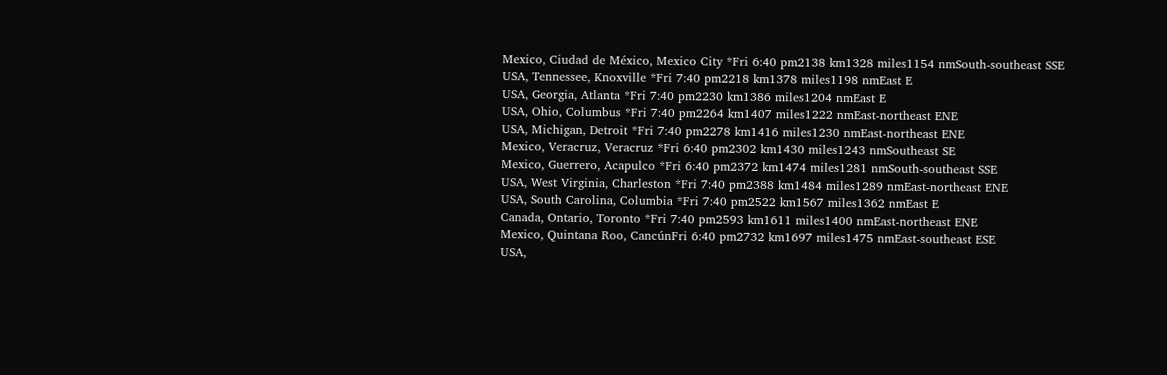Mexico, Ciudad de México, Mexico City *Fri 6:40 pm2138 km1328 miles1154 nmSouth-southeast SSE
USA, Tennessee, Knoxville *Fri 7:40 pm2218 km1378 miles1198 nmEast E
USA, Georgia, Atlanta *Fri 7:40 pm2230 km1386 miles1204 nmEast E
USA, Ohio, Columbus *Fri 7:40 pm2264 km1407 miles1222 nmEast-northeast ENE
USA, Michigan, Detroit *Fri 7:40 pm2278 km1416 miles1230 nmEast-northeast ENE
Mexico, Veracruz, Veracruz *Fri 6:40 pm2302 km1430 miles1243 nmSoutheast SE
Mexico, Guerrero, Acapulco *Fri 6:40 pm2372 km1474 miles1281 nmSouth-southeast SSE
USA, West Virginia, Charleston *Fri 7:40 pm2388 km1484 miles1289 nmEast-northeast ENE
USA, South Carolina, Columbia *Fri 7:40 pm2522 km1567 miles1362 nmEast E
Canada, Ontario, Toronto *Fri 7:40 pm2593 km1611 miles1400 nmEast-northeast ENE
Mexico, Quintana Roo, CancúnFri 6:40 pm2732 km1697 miles1475 nmEast-southeast ESE
USA,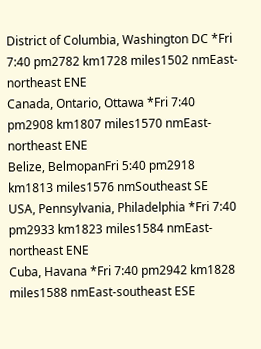District of Columbia, Washington DC *Fri 7:40 pm2782 km1728 miles1502 nmEast-northeast ENE
Canada, Ontario, Ottawa *Fri 7:40 pm2908 km1807 miles1570 nmEast-northeast ENE
Belize, BelmopanFri 5:40 pm2918 km1813 miles1576 nmSoutheast SE
USA, Pennsylvania, Philadelphia *Fri 7:40 pm2933 km1823 miles1584 nmEast-northeast ENE
Cuba, Havana *Fri 7:40 pm2942 km1828 miles1588 nmEast-southeast ESE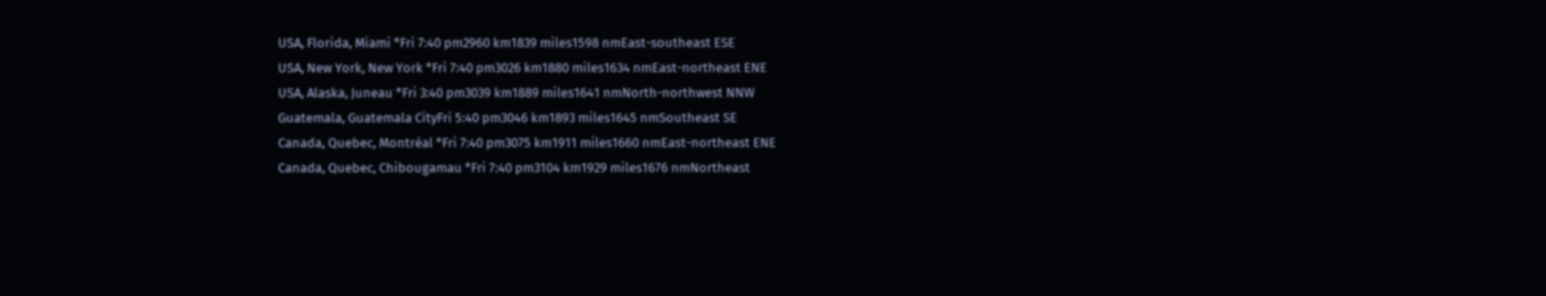USA, Florida, Miami *Fri 7:40 pm2960 km1839 miles1598 nmEast-southeast ESE
USA, New York, New York *Fri 7:40 pm3026 km1880 miles1634 nmEast-northeast ENE
USA, Alaska, Juneau *Fri 3:40 pm3039 km1889 miles1641 nmNorth-northwest NNW
Guatemala, Guatemala CityFri 5:40 pm3046 km1893 miles1645 nmSoutheast SE
Canada, Quebec, Montréal *Fri 7:40 pm3075 km1911 miles1660 nmEast-northeast ENE
Canada, Quebec, Chibougamau *Fri 7:40 pm3104 km1929 miles1676 nmNortheast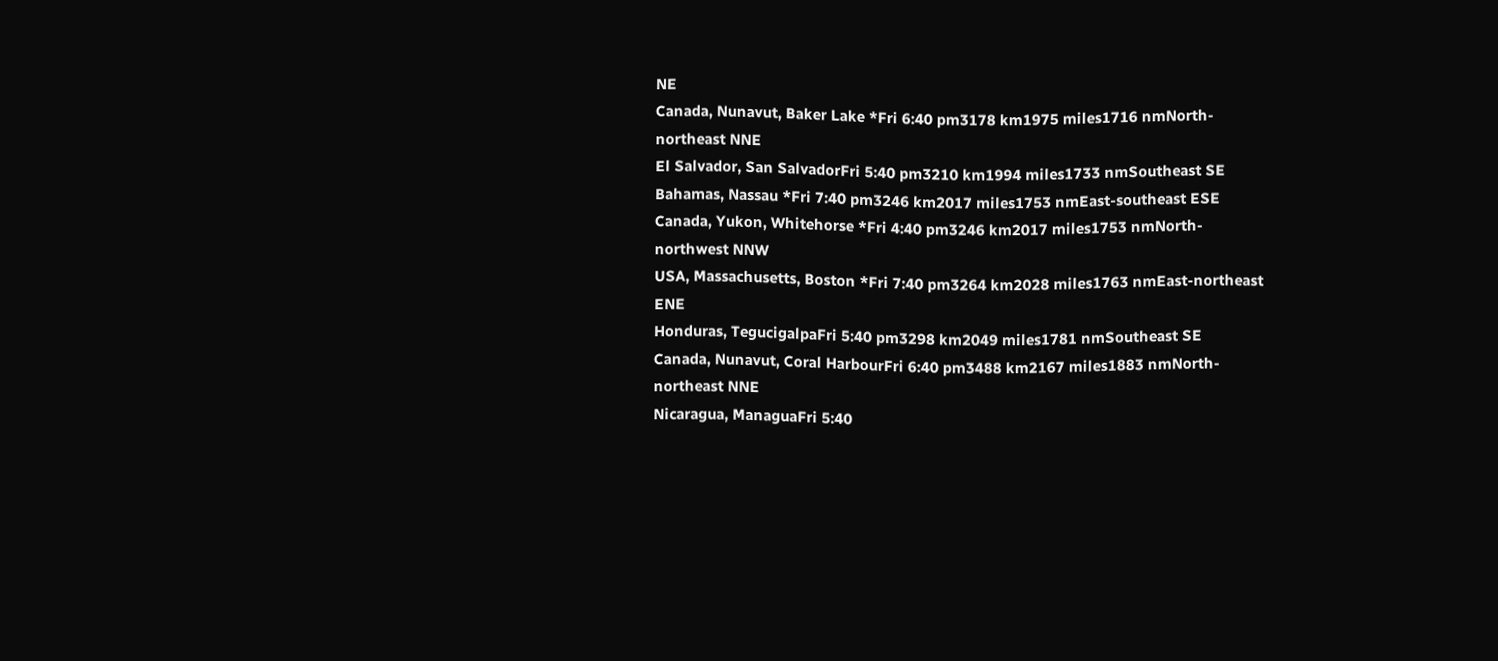NE
Canada, Nunavut, Baker Lake *Fri 6:40 pm3178 km1975 miles1716 nmNorth-northeast NNE
El Salvador, San SalvadorFri 5:40 pm3210 km1994 miles1733 nmSoutheast SE
Bahamas, Nassau *Fri 7:40 pm3246 km2017 miles1753 nmEast-southeast ESE
Canada, Yukon, Whitehorse *Fri 4:40 pm3246 km2017 miles1753 nmNorth-northwest NNW
USA, Massachusetts, Boston *Fri 7:40 pm3264 km2028 miles1763 nmEast-northeast ENE
Honduras, TegucigalpaFri 5:40 pm3298 km2049 miles1781 nmSoutheast SE
Canada, Nunavut, Coral HarbourFri 6:40 pm3488 km2167 miles1883 nmNorth-northeast NNE
Nicaragua, ManaguaFri 5:40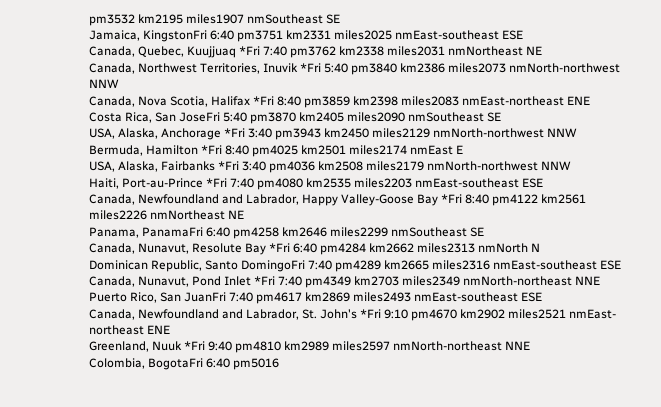pm3532 km2195 miles1907 nmSoutheast SE
Jamaica, KingstonFri 6:40 pm3751 km2331 miles2025 nmEast-southeast ESE
Canada, Quebec, Kuujjuaq *Fri 7:40 pm3762 km2338 miles2031 nmNortheast NE
Canada, Northwest Territories, Inuvik *Fri 5:40 pm3840 km2386 miles2073 nmNorth-northwest NNW
Canada, Nova Scotia, Halifax *Fri 8:40 pm3859 km2398 miles2083 nmEast-northeast ENE
Costa Rica, San JoseFri 5:40 pm3870 km2405 miles2090 nmSoutheast SE
USA, Alaska, Anchorage *Fri 3:40 pm3943 km2450 miles2129 nmNorth-northwest NNW
Bermuda, Hamilton *Fri 8:40 pm4025 km2501 miles2174 nmEast E
USA, Alaska, Fairbanks *Fri 3:40 pm4036 km2508 miles2179 nmNorth-northwest NNW
Haiti, Port-au-Prince *Fri 7:40 pm4080 km2535 miles2203 nmEast-southeast ESE
Canada, Newfoundland and Labrador, Happy Valley-Goose Bay *Fri 8:40 pm4122 km2561 miles2226 nmNortheast NE
Panama, PanamaFri 6:40 pm4258 km2646 miles2299 nmSoutheast SE
Canada, Nunavut, Resolute Bay *Fri 6:40 pm4284 km2662 miles2313 nmNorth N
Dominican Republic, Santo DomingoFri 7:40 pm4289 km2665 miles2316 nmEast-southeast ESE
Canada, Nunavut, Pond Inlet *Fri 7:40 pm4349 km2703 miles2349 nmNorth-northeast NNE
Puerto Rico, San JuanFri 7:40 pm4617 km2869 miles2493 nmEast-southeast ESE
Canada, Newfoundland and Labrador, St. John's *Fri 9:10 pm4670 km2902 miles2521 nmEast-northeast ENE
Greenland, Nuuk *Fri 9:40 pm4810 km2989 miles2597 nmNorth-northeast NNE
Colombia, BogotaFri 6:40 pm5016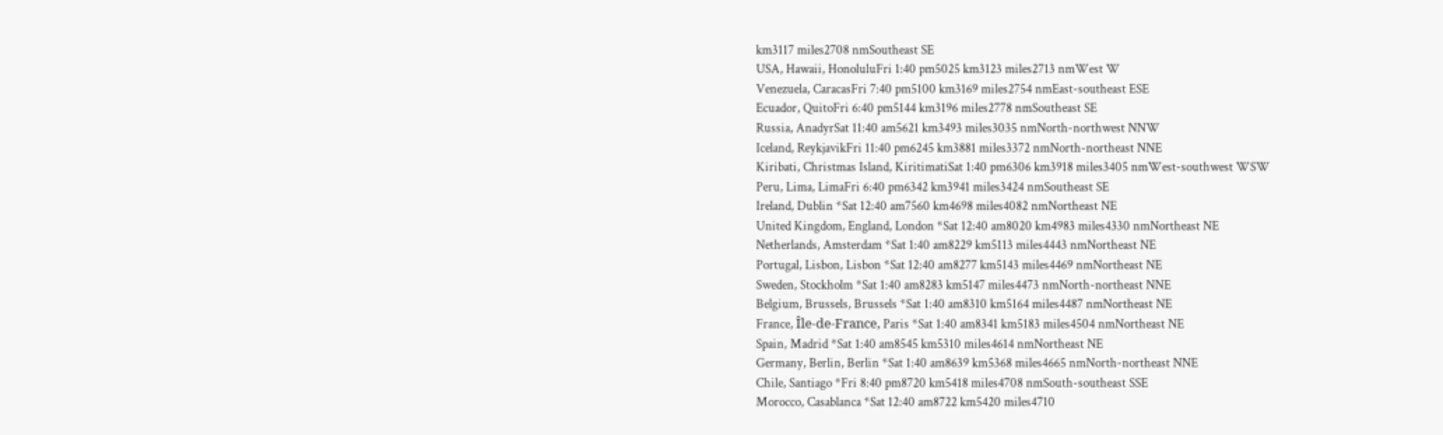km3117 miles2708 nmSoutheast SE
USA, Hawaii, HonoluluFri 1:40 pm5025 km3123 miles2713 nmWest W
Venezuela, CaracasFri 7:40 pm5100 km3169 miles2754 nmEast-southeast ESE
Ecuador, QuitoFri 6:40 pm5144 km3196 miles2778 nmSoutheast SE
Russia, AnadyrSat 11:40 am5621 km3493 miles3035 nmNorth-northwest NNW
Iceland, ReykjavikFri 11:40 pm6245 km3881 miles3372 nmNorth-northeast NNE
Kiribati, Christmas Island, KiritimatiSat 1:40 pm6306 km3918 miles3405 nmWest-southwest WSW
Peru, Lima, LimaFri 6:40 pm6342 km3941 miles3424 nmSoutheast SE
Ireland, Dublin *Sat 12:40 am7560 km4698 miles4082 nmNortheast NE
United Kingdom, England, London *Sat 12:40 am8020 km4983 miles4330 nmNortheast NE
Netherlands, Amsterdam *Sat 1:40 am8229 km5113 miles4443 nmNortheast NE
Portugal, Lisbon, Lisbon *Sat 12:40 am8277 km5143 miles4469 nmNortheast NE
Sweden, Stockholm *Sat 1:40 am8283 km5147 miles4473 nmNorth-northeast NNE
Belgium, Brussels, Brussels *Sat 1:40 am8310 km5164 miles4487 nmNortheast NE
France, Île-de-France, Paris *Sat 1:40 am8341 km5183 miles4504 nmNortheast NE
Spain, Madrid *Sat 1:40 am8545 km5310 miles4614 nmNortheast NE
Germany, Berlin, Berlin *Sat 1:40 am8639 km5368 miles4665 nmNorth-northeast NNE
Chile, Santiago *Fri 8:40 pm8720 km5418 miles4708 nmSouth-southeast SSE
Morocco, Casablanca *Sat 12:40 am8722 km5420 miles4710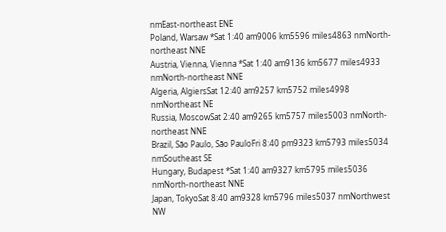nmEast-northeast ENE
Poland, Warsaw *Sat 1:40 am9006 km5596 miles4863 nmNorth-northeast NNE
Austria, Vienna, Vienna *Sat 1:40 am9136 km5677 miles4933 nmNorth-northeast NNE
Algeria, AlgiersSat 12:40 am9257 km5752 miles4998 nmNortheast NE
Russia, MoscowSat 2:40 am9265 km5757 miles5003 nmNorth-northeast NNE
Brazil, São Paulo, São PauloFri 8:40 pm9323 km5793 miles5034 nmSoutheast SE
Hungary, Budapest *Sat 1:40 am9327 km5795 miles5036 nmNorth-northeast NNE
Japan, TokyoSat 8:40 am9328 km5796 miles5037 nmNorthwest NW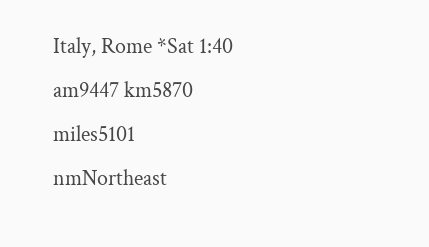Italy, Rome *Sat 1:40 am9447 km5870 miles5101 nmNortheast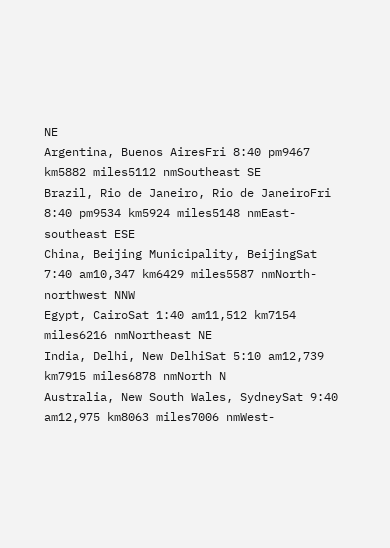NE
Argentina, Buenos AiresFri 8:40 pm9467 km5882 miles5112 nmSoutheast SE
Brazil, Rio de Janeiro, Rio de JaneiroFri 8:40 pm9534 km5924 miles5148 nmEast-southeast ESE
China, Beijing Municipality, BeijingSat 7:40 am10,347 km6429 miles5587 nmNorth-northwest NNW
Egypt, CairoSat 1:40 am11,512 km7154 miles6216 nmNortheast NE
India, Delhi, New DelhiSat 5:10 am12,739 km7915 miles6878 nmNorth N
Australia, New South Wales, SydneySat 9:40 am12,975 km8063 miles7006 nmWest-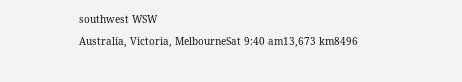southwest WSW
Australia, Victoria, MelbourneSat 9:40 am13,673 km8496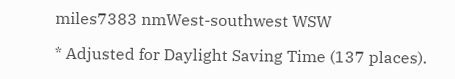miles7383 nmWest-southwest WSW

* Adjusted for Daylight Saving Time (137 places).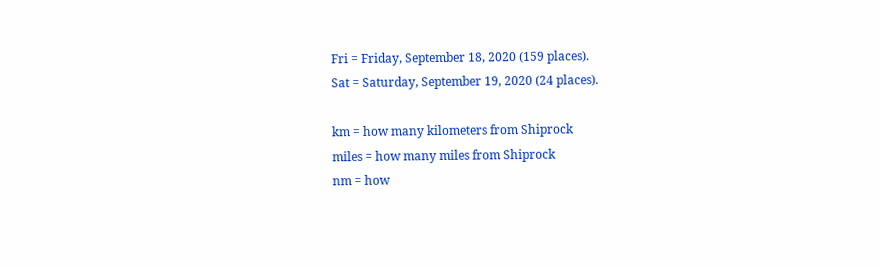Fri = Friday, September 18, 2020 (159 places).
Sat = Saturday, September 19, 2020 (24 places).

km = how many kilometers from Shiprock
miles = how many miles from Shiprock
nm = how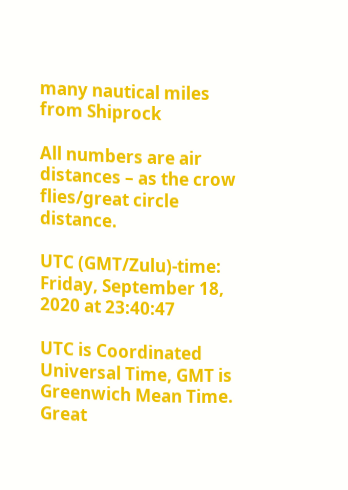many nautical miles from Shiprock

All numbers are air distances – as the crow flies/great circle distance.

UTC (GMT/Zulu)-time: Friday, September 18, 2020 at 23:40:47

UTC is Coordinated Universal Time, GMT is Greenwich Mean Time.
Great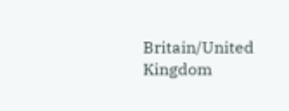Britain/United Kingdom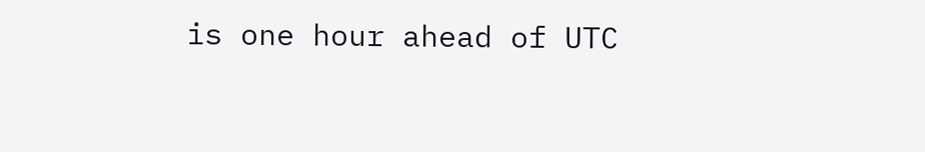is one hour ahead of UTC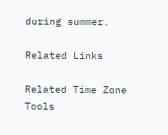during summer.

Related Links

Related Time Zone Tools